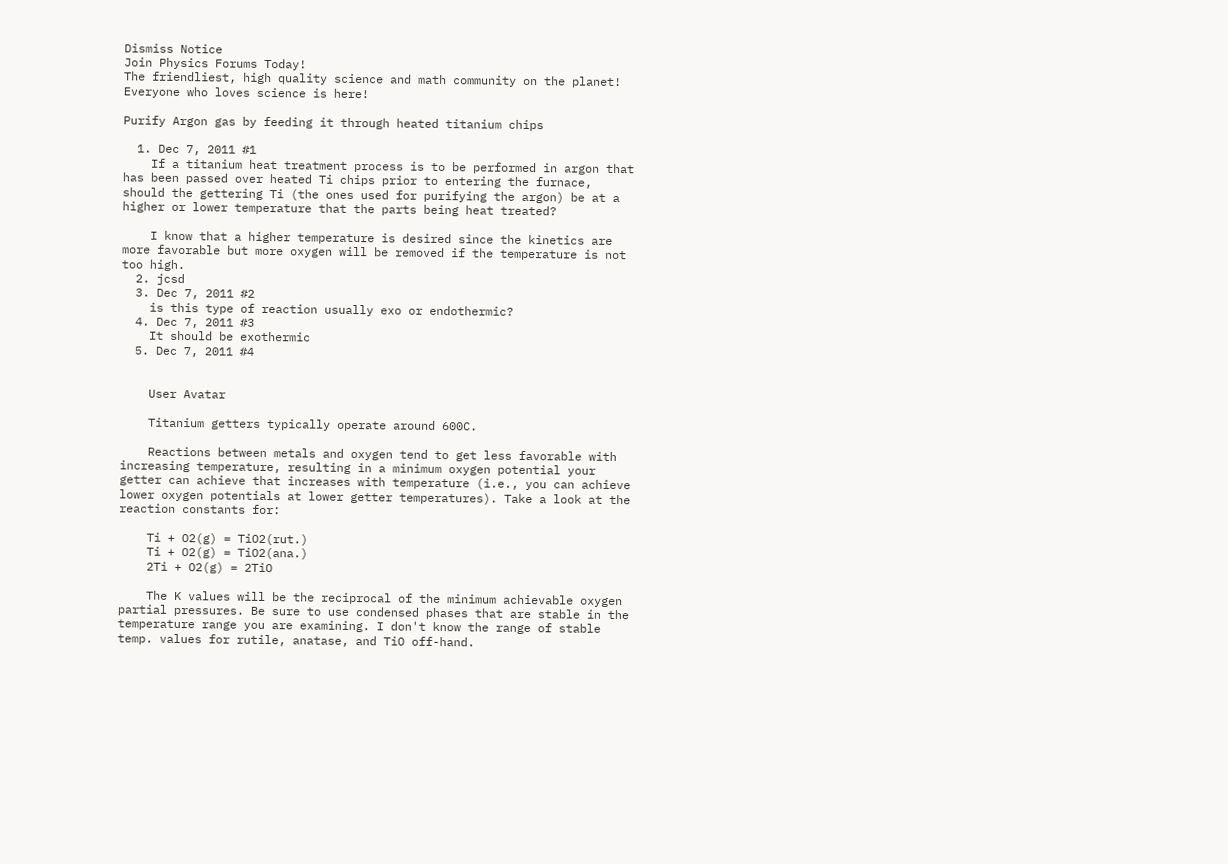Dismiss Notice
Join Physics Forums Today!
The friendliest, high quality science and math community on the planet! Everyone who loves science is here!

Purify Argon gas by feeding it through heated titanium chips

  1. Dec 7, 2011 #1
    If a titanium heat treatment process is to be performed in argon that has been passed over heated Ti chips prior to entering the furnace, should the gettering Ti (the ones used for purifying the argon) be at a higher or lower temperature that the parts being heat treated?

    I know that a higher temperature is desired since the kinetics are more favorable but more oxygen will be removed if the temperature is not too high.
  2. jcsd
  3. Dec 7, 2011 #2
    is this type of reaction usually exo or endothermic?
  4. Dec 7, 2011 #3
    It should be exothermic
  5. Dec 7, 2011 #4


    User Avatar

    Titanium getters typically operate around 600C.

    Reactions between metals and oxygen tend to get less favorable with increasing temperature, resulting in a minimum oxygen potential your getter can achieve that increases with temperature (i.e., you can achieve lower oxygen potentials at lower getter temperatures). Take a look at the reaction constants for:

    Ti + O2(g) = TiO2(rut.)
    Ti + O2(g) = TiO2(ana.)
    2Ti + O2(g) = 2TiO

    The K values will be the reciprocal of the minimum achievable oxygen partial pressures. Be sure to use condensed phases that are stable in the temperature range you are examining. I don't know the range of stable temp. values for rutile, anatase, and TiO off-hand.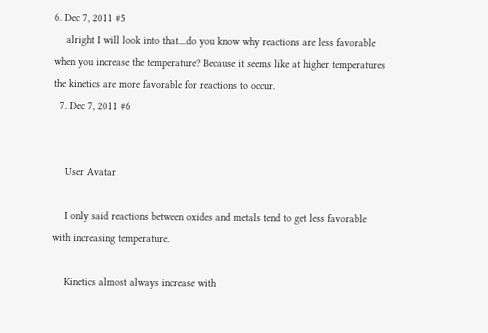6. Dec 7, 2011 #5
    alright I will look into that....do you know why reactions are less favorable when you increase the temperature? Because it seems like at higher temperatures the kinetics are more favorable for reactions to occur.
  7. Dec 7, 2011 #6


    User Avatar

    I only said reactions between oxides and metals tend to get less favorable with increasing temperature.

    Kinetics almost always increase with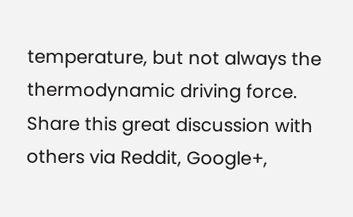temperature, but not always the thermodynamic driving force.
Share this great discussion with others via Reddit, Google+,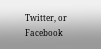Twitter, or Facebook